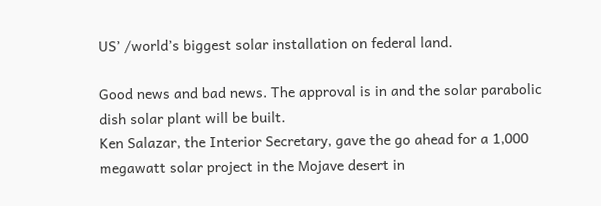US’ /world’s biggest solar installation on federal land.

Good news and bad news. The approval is in and the solar parabolic dish solar plant will be built.
Ken Salazar, the Interior Secretary, gave the go ahead for a 1,000 megawatt solar project in the Mojave desert in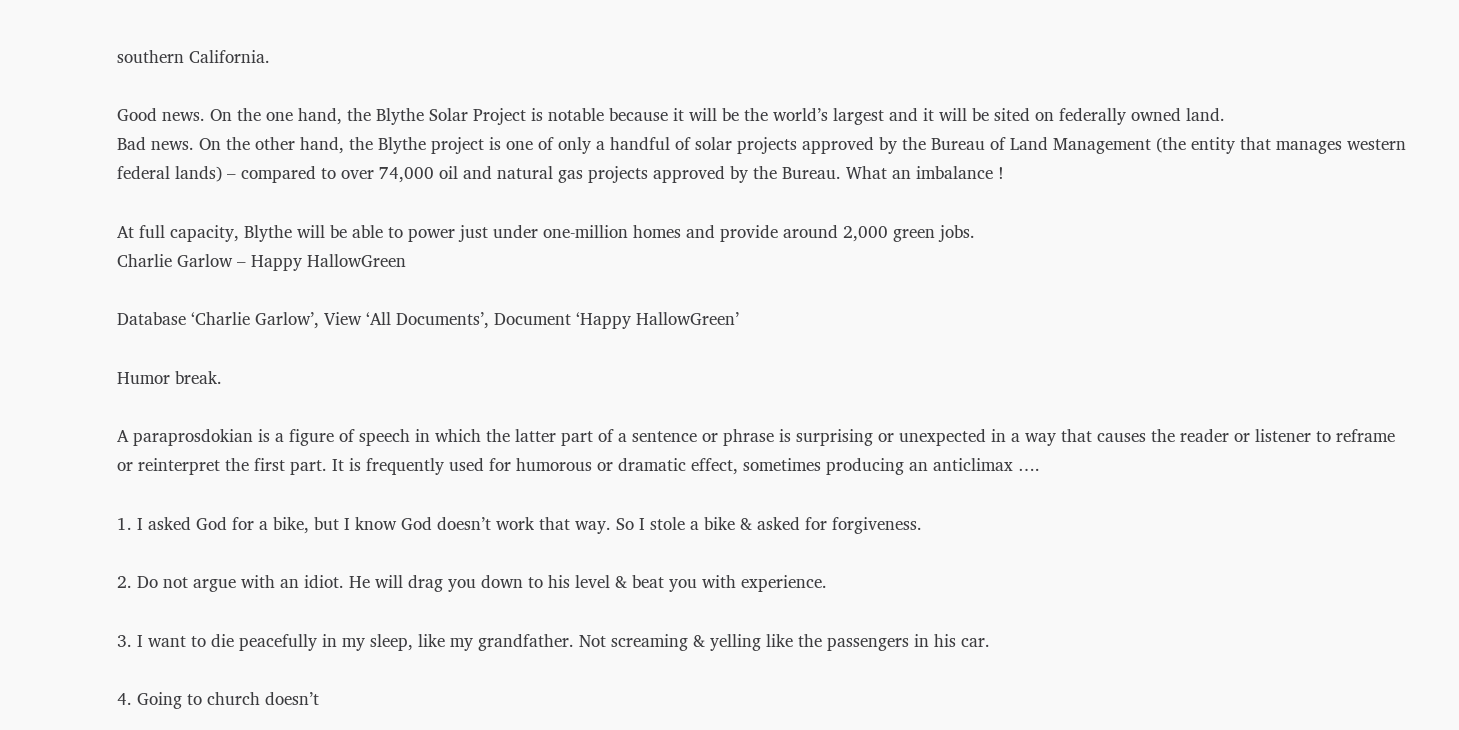southern California.

Good news. On the one hand, the Blythe Solar Project is notable because it will be the world’s largest and it will be sited on federally owned land.
Bad news. On the other hand, the Blythe project is one of only a handful of solar projects approved by the Bureau of Land Management (the entity that manages western federal lands) – compared to over 74,000 oil and natural gas projects approved by the Bureau. What an imbalance !

At full capacity, Blythe will be able to power just under one-million homes and provide around 2,000 green jobs.
Charlie Garlow – Happy HallowGreen

Database ‘Charlie Garlow’, View ‘All Documents’, Document ‘Happy HallowGreen’

Humor break.

A paraprosdokian is a figure of speech in which the latter part of a sentence or phrase is surprising or unexpected in a way that causes the reader or listener to reframe or reinterpret the first part. It is frequently used for humorous or dramatic effect, sometimes producing an anticlimax ….

1. I asked God for a bike, but I know God doesn’t work that way. So I stole a bike & asked for forgiveness.

2. Do not argue with an idiot. He will drag you down to his level & beat you with experience.

3. I want to die peacefully in my sleep, like my grandfather. Not screaming & yelling like the passengers in his car.

4. Going to church doesn’t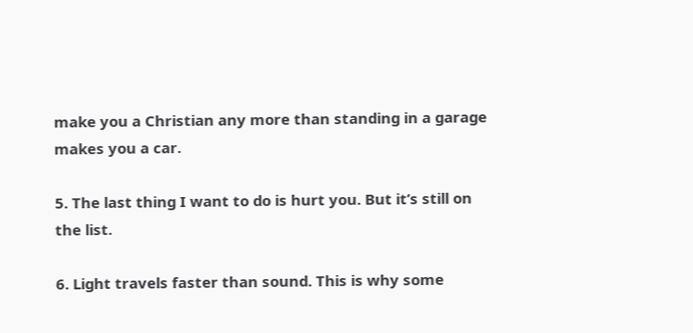make you a Christian any more than standing in a garage makes you a car.

5. The last thing I want to do is hurt you. But it’s still on the list.

6. Light travels faster than sound. This is why some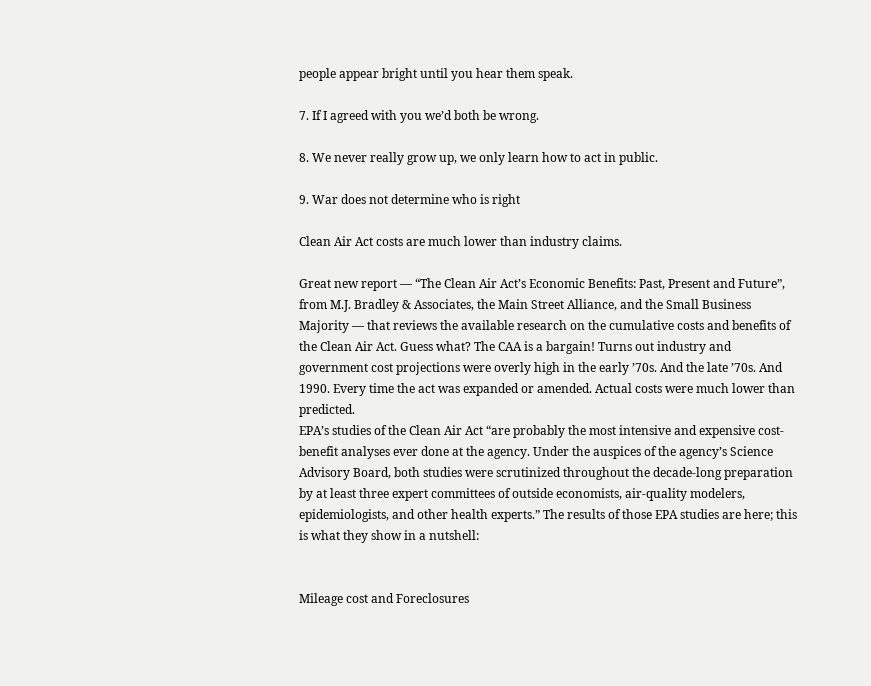people appear bright until you hear them speak.

7. If I agreed with you we’d both be wrong.

8. We never really grow up, we only learn how to act in public.

9. War does not determine who is right

Clean Air Act costs are much lower than industry claims.

Great new report — “The Clean Air Act’s Economic Benefits: Past, Present and Future”, from M.J. Bradley & Associates, the Main Street Alliance, and the Small Business Majority — that reviews the available research on the cumulative costs and benefits of the Clean Air Act. Guess what? The CAA is a bargain! Turns out industry and government cost projections were overly high in the early ’70s. And the late ’70s. And 1990. Every time the act was expanded or amended. Actual costs were much lower than predicted.
EPA’s studies of the Clean Air Act “are probably the most intensive and expensive cost-benefit analyses ever done at the agency. Under the auspices of the agency’s Science Advisory Board, both studies were scrutinized throughout the decade-long preparation by at least three expert committees of outside economists, air-quality modelers, epidemiologists, and other health experts.” The results of those EPA studies are here; this is what they show in a nutshell:


Mileage cost and Foreclosures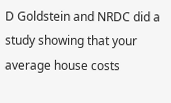D Goldstein and NRDC did a study showing that your average house costs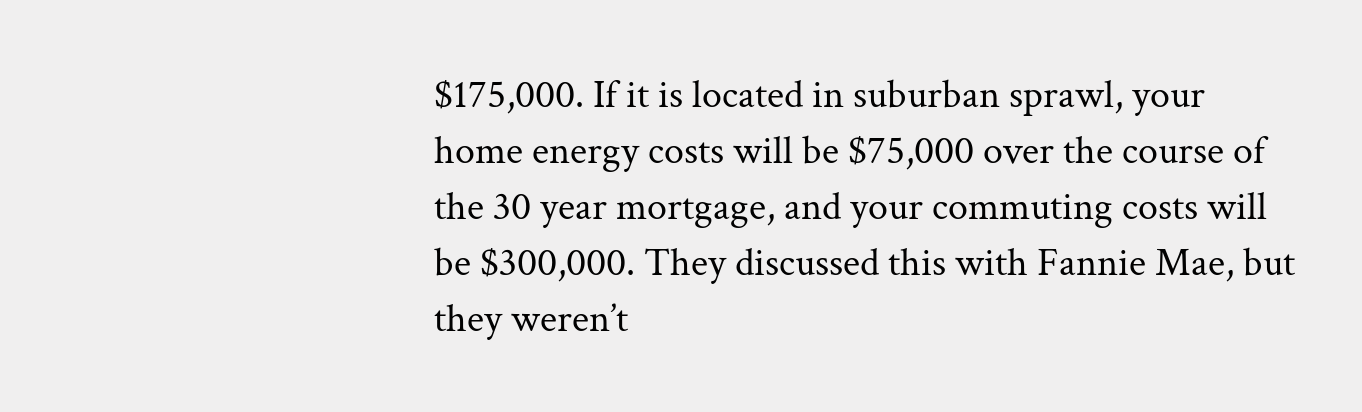$175,000. If it is located in suburban sprawl, your home energy costs will be $75,000 over the course of the 30 year mortgage, and your commuting costs will be $300,000. They discussed this with Fannie Mae, but they weren’t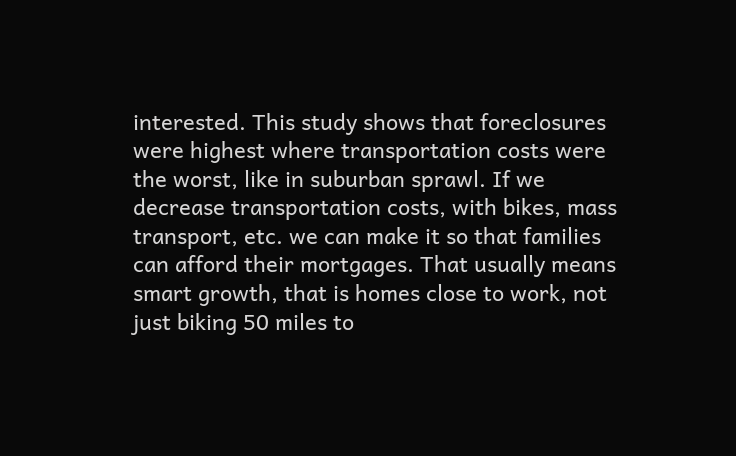interested. This study shows that foreclosures were highest where transportation costs were the worst, like in suburban sprawl. If we decrease transportation costs, with bikes, mass transport, etc. we can make it so that families can afford their mortgages. That usually means smart growth, that is homes close to work, not just biking 50 miles to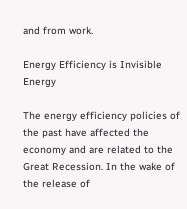and from work.

Energy Efficiency is Invisible Energy

The energy efficiency policies of the past have affected the economy and are related to the Great Recession. In the wake of the release of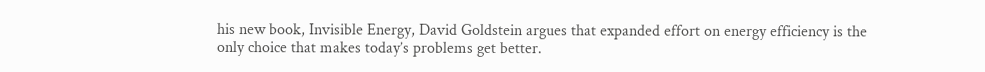his new book, Invisible Energy, David Goldstein argues that expanded effort on energy efficiency is the only choice that makes today’s problems get better.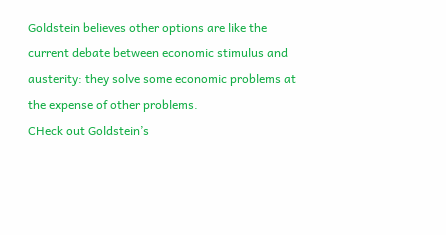Goldstein believes other options are like the current debate between economic stimulus and austerity: they solve some economic problems at the expense of other problems.
CHeck out Goldstein’s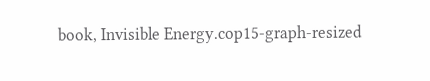book, Invisible Energy.cop15-graph-resized